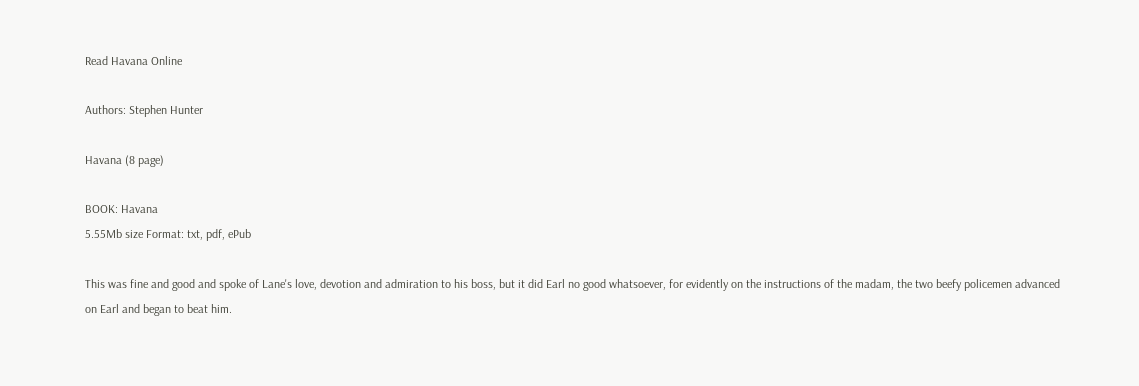Read Havana Online

Authors: Stephen Hunter

Havana (8 page)

BOOK: Havana
5.55Mb size Format: txt, pdf, ePub

This was fine and good and spoke of Lane's love, devotion and admiration to his boss, but it did Earl no good whatsoever, for evidently on the instructions of the madam, the two beefy policemen advanced on Earl and began to beat him.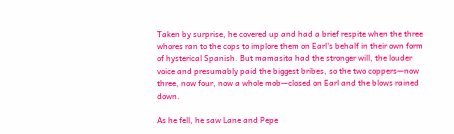Taken by surprise, he covered up and had a brief respite when the three whores ran to the cops to implore them on Earl's behalf in their own form of hysterical Spanish. But mamasita had the stronger will, the louder voice and presumably paid the biggest bribes, so the two coppers—now three, now four, now a whole mob—closed on Earl and the blows rained down.

As he fell, he saw Lane and Pepe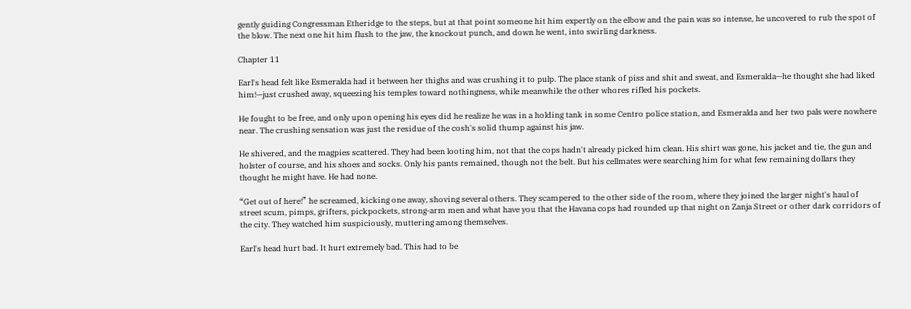gently guiding Congressman Etheridge to the steps, but at that point someone hit him expertly on the elbow and the pain was so intense, he uncovered to rub the spot of the blow. The next one hit him flush to the jaw, the knockout punch, and down he went, into swirling darkness.

Chapter 11

Earl's head felt like Esmeralda had it between her thighs and was crushing it to pulp. The place stank of piss and shit and sweat, and Esmeralda—he thought she had liked him!—just crushed away, squeezing his temples toward nothingness, while meanwhile the other whores rifled his pockets.

He fought to be free, and only upon opening his eyes did he realize he was in a holding tank in some Centro police station, and Esmeralda and her two pals were nowhere near. The crushing sensation was just the residue of the cosh's solid thump against his jaw.

He shivered, and the magpies scattered. They had been looting him, not that the cops hadn't already picked him clean. His shirt was gone, his jacket and tie, the gun and holster of course, and his shoes and socks. Only his pants remained, though not the belt. But his cellmates were searching him for what few remaining dollars they thought he might have. He had none.

“Get out of here!” he screamed, kicking one away, shoving several others. They scampered to the other side of the room, where they joined the larger night's haul of street scum, pimps, grifters, pickpockets, strong-arm men and what have you that the Havana cops had rounded up that night on Zanja Street or other dark corridors of the city. They watched him suspiciously, muttering among themselves.

Earl's head hurt bad. It hurt extremely bad. This had to be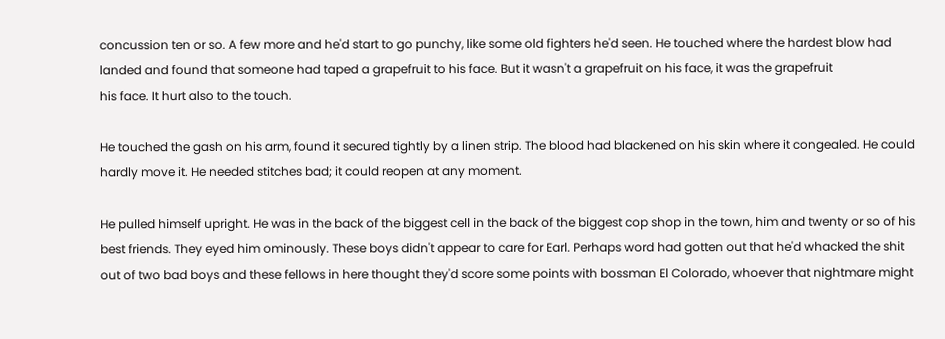concussion ten or so. A few more and he'd start to go punchy, like some old fighters he'd seen. He touched where the hardest blow had landed and found that someone had taped a grapefruit to his face. But it wasn't a grapefruit on his face, it was the grapefruit
his face. It hurt also to the touch.

He touched the gash on his arm, found it secured tightly by a linen strip. The blood had blackened on his skin where it congealed. He could hardly move it. He needed stitches bad; it could reopen at any moment.

He pulled himself upright. He was in the back of the biggest cell in the back of the biggest cop shop in the town, him and twenty or so of his best friends. They eyed him ominously. These boys didn't appear to care for Earl. Perhaps word had gotten out that he'd whacked the shit out of two bad boys and these fellows in here thought they'd score some points with bossman El Colorado, whoever that nightmare might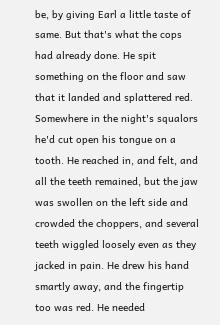be, by giving Earl a little taste of same. But that's what the cops had already done. He spit something on the floor and saw that it landed and splattered red. Somewhere in the night's squalors he'd cut open his tongue on a tooth. He reached in, and felt, and all the teeth remained, but the jaw was swollen on the left side and crowded the choppers, and several teeth wiggled loosely even as they jacked in pain. He drew his hand smartly away, and the fingertip too was red. He needed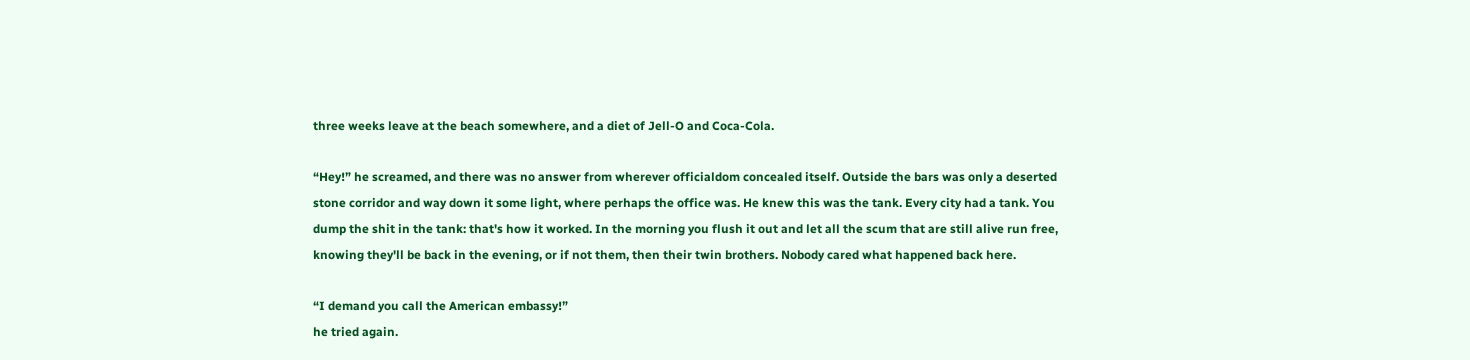three weeks leave at the beach somewhere, and a diet of Jell-O and Coca-Cola.

“Hey!” he screamed, and there was no answer from wherever officialdom concealed itself. Outside the bars was only a deserted stone corridor and way down it some light, where perhaps the office was. He knew this was the tank. Every city had a tank. You dump the shit in the tank: that's how it worked. In the morning you flush it out and let all the scum that are still alive run free, knowing they'll be back in the evening, or if not them, then their twin brothers. Nobody cared what happened back here.

“I demand you call the American embassy!”
he tried again.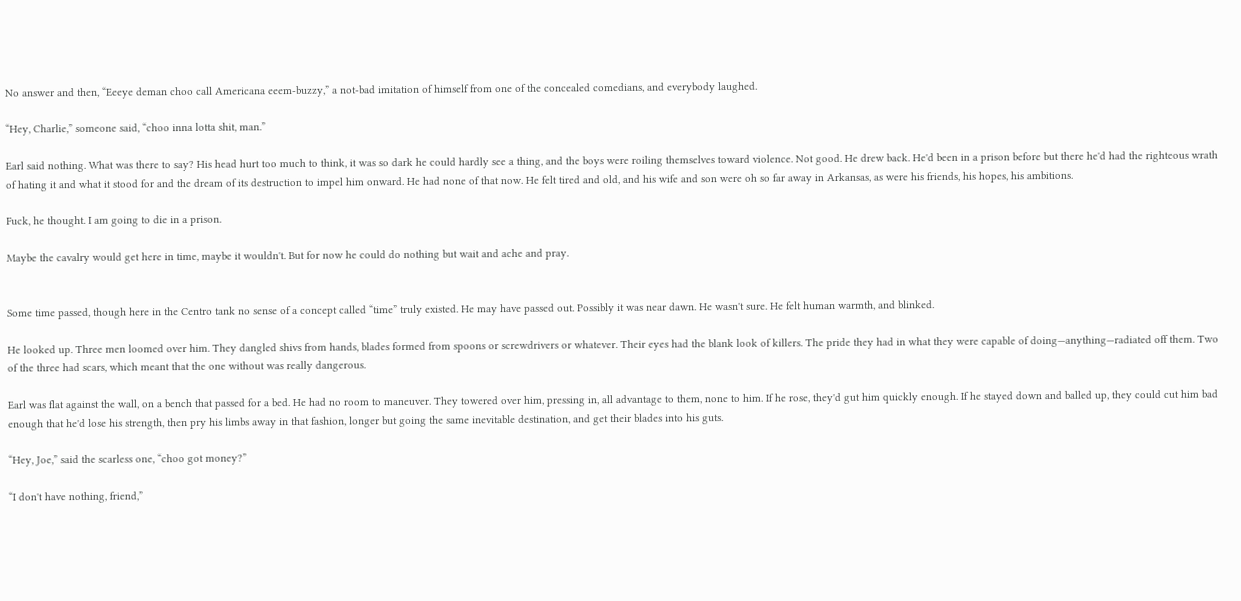No answer and then, “Eeeye deman choo call Americana eeem-buzzy,” a not-bad imitation of himself from one of the concealed comedians, and everybody laughed.

“Hey, Charlie,” someone said, “choo inna lotta shit, man.”

Earl said nothing. What was there to say? His head hurt too much to think, it was so dark he could hardly see a thing, and the boys were roiling themselves toward violence. Not good. He drew back. He'd been in a prison before but there he'd had the righteous wrath of hating it and what it stood for and the dream of its destruction to impel him onward. He had none of that now. He felt tired and old, and his wife and son were oh so far away in Arkansas, as were his friends, his hopes, his ambitions.

Fuck, he thought. I am going to die in a prison.

Maybe the cavalry would get here in time, maybe it wouldn't. But for now he could do nothing but wait and ache and pray.


Some time passed, though here in the Centro tank no sense of a concept called “time” truly existed. He may have passed out. Possibly it was near dawn. He wasn't sure. He felt human warmth, and blinked.

He looked up. Three men loomed over him. They dangled shivs from hands, blades formed from spoons or screwdrivers or whatever. Their eyes had the blank look of killers. The pride they had in what they were capable of doing—anything—radiated off them. Two of the three had scars, which meant that the one without was really dangerous.

Earl was flat against the wall, on a bench that passed for a bed. He had no room to maneuver. They towered over him, pressing in, all advantage to them, none to him. If he rose, they'd gut him quickly enough. If he stayed down and balled up, they could cut him bad enough that he'd lose his strength, then pry his limbs away in that fashion, longer but going the same inevitable destination, and get their blades into his guts.

“Hey, Joe,” said the scarless one, “choo got money?”

“I don't have nothing, friend,”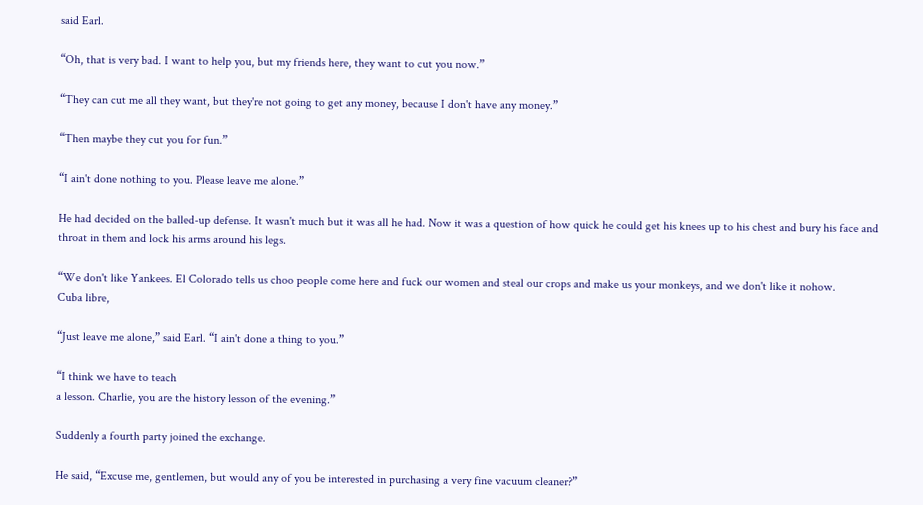said Earl.

“Oh, that is very bad. I want to help you, but my friends here, they want to cut you now.”

“They can cut me all they want, but they're not going to get any money, because I don't have any money.”

“Then maybe they cut you for fun.”

“I ain't done nothing to you. Please leave me alone.”

He had decided on the balled-up defense. It wasn't much but it was all he had. Now it was a question of how quick he could get his knees up to his chest and bury his face and throat in them and lock his arms around his legs.

“We don't like Yankees. El Colorado tells us choo people come here and fuck our women and steal our crops and make us your monkeys, and we don't like it nohow.
Cuba libre,

“Just leave me alone,” said Earl. “I ain't done a thing to you.”

“I think we have to teach
a lesson. Charlie, you are the history lesson of the evening.”

Suddenly a fourth party joined the exchange.

He said, “Excuse me, gentlemen, but would any of you be interested in purchasing a very fine vacuum cleaner?”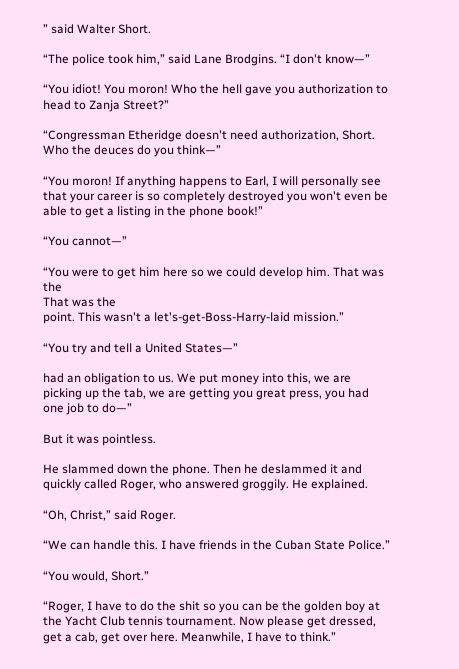” said Walter Short.

“The police took him,” said Lane Brodgins. “I don't know—”

“You idiot! You moron! Who the hell gave you authorization to head to Zanja Street?”

“Congressman Etheridge doesn't need authorization, Short. Who the deuces do you think—”

“You moron! If anything happens to Earl, I will personally see that your career is so completely destroyed you won't even be able to get a listing in the phone book!”

“You cannot—”

“You were to get him here so we could develop him. That was the
That was the
point. This wasn't a let's-get-Boss-Harry-laid mission.”

“You try and tell a United States—”

had an obligation to us. We put money into this, we are picking up the tab, we are getting you great press, you had one job to do—”

But it was pointless.

He slammed down the phone. Then he deslammed it and quickly called Roger, who answered groggily. He explained.

“Oh, Christ,” said Roger.

“We can handle this. I have friends in the Cuban State Police.”

“You would, Short.”

“Roger, I have to do the shit so you can be the golden boy at the Yacht Club tennis tournament. Now please get dressed, get a cab, get over here. Meanwhile, I have to think.”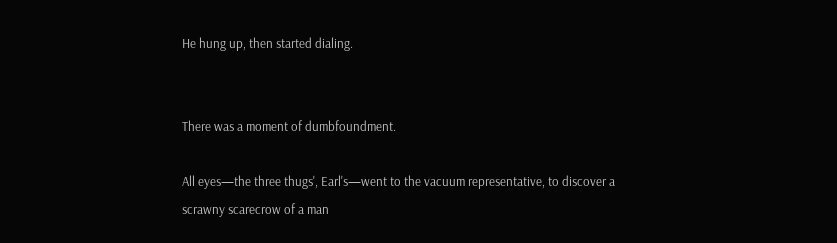He hung up, then started dialing.


There was a moment of dumbfoundment.

All eyes—the three thugs', Earl's—went to the vacuum representative, to discover a scrawny scarecrow of a man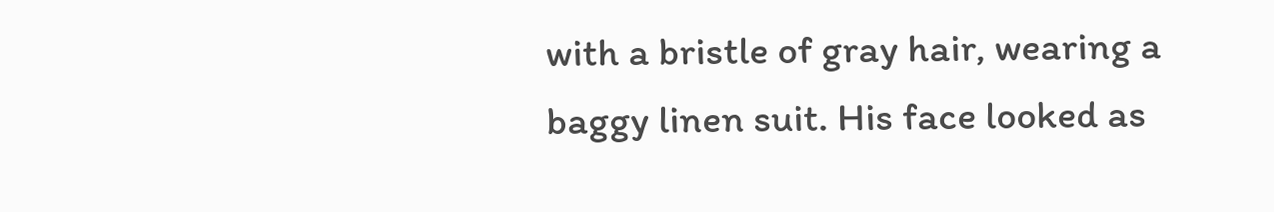with a bristle of gray hair, wearing a baggy linen suit. His face looked as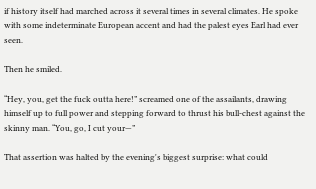if history itself had marched across it several times in several climates. He spoke with some indeterminate European accent and had the palest eyes Earl had ever seen.

Then he smiled.

“Hey, you, get the fuck outta here!” screamed one of the assailants, drawing himself up to full power and stepping forward to thrust his bull-chest against the skinny man. “You, go, I cut your—”

That assertion was halted by the evening's biggest surprise: what could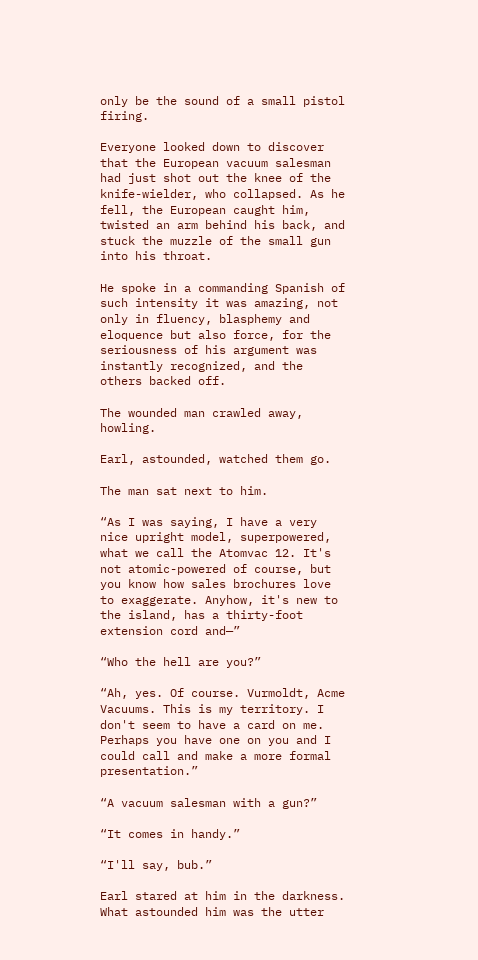only be the sound of a small pistol firing.

Everyone looked down to discover that the European vacuum salesman had just shot out the knee of the knife-wielder, who collapsed. As he fell, the European caught him, twisted an arm behind his back, and stuck the muzzle of the small gun into his throat.

He spoke in a commanding Spanish of such intensity it was amazing, not only in fluency, blasphemy and eloquence but also force, for the seriousness of his argument was instantly recognized, and the others backed off.

The wounded man crawled away, howling.

Earl, astounded, watched them go.

The man sat next to him.

“As I was saying, I have a very nice upright model, superpowered, what we call the Atomvac 12. It's not atomic-powered of course, but you know how sales brochures love to exaggerate. Anyhow, it's new to the island, has a thirty-foot extension cord and—”

“Who the hell are you?”

“Ah, yes. Of course. Vurmoldt, Acme Vacuums. This is my territory. I don't seem to have a card on me. Perhaps you have one on you and I could call and make a more formal presentation.”

“A vacuum salesman with a gun?”

“It comes in handy.”

“I'll say, bub.”

Earl stared at him in the darkness. What astounded him was the utter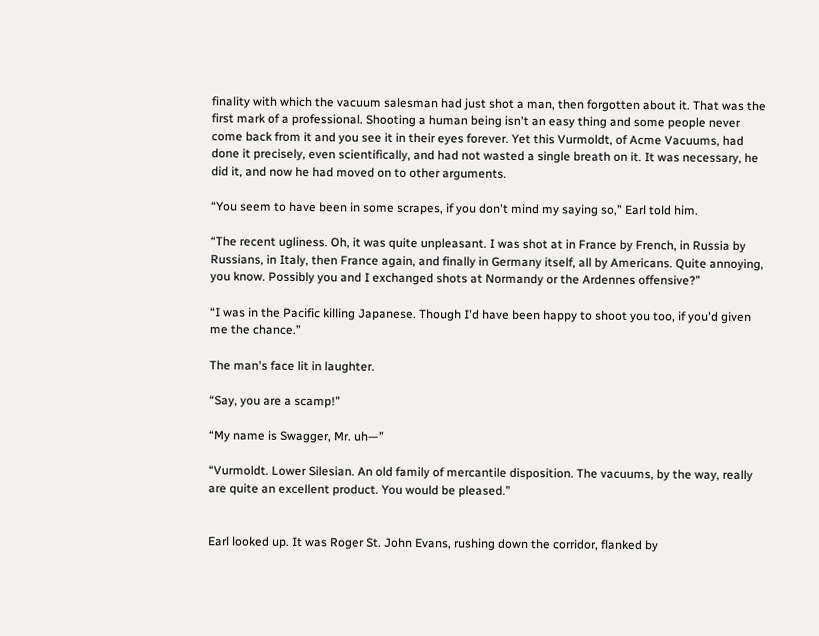finality with which the vacuum salesman had just shot a man, then forgotten about it. That was the first mark of a professional. Shooting a human being isn't an easy thing and some people never come back from it and you see it in their eyes forever. Yet this Vurmoldt, of Acme Vacuums, had done it precisely, even scientifically, and had not wasted a single breath on it. It was necessary, he did it, and now he had moved on to other arguments.

“You seem to have been in some scrapes, if you don't mind my saying so,” Earl told him.

“The recent ugliness. Oh, it was quite unpleasant. I was shot at in France by French, in Russia by Russians, in Italy, then France again, and finally in Germany itself, all by Americans. Quite annoying, you know. Possibly you and I exchanged shots at Normandy or the Ardennes offensive?”

“I was in the Pacific killing Japanese. Though I'd have been happy to shoot you too, if you'd given me the chance.”

The man's face lit in laughter.

“Say, you are a scamp!”

“My name is Swagger, Mr. uh—”

“Vurmoldt. Lower Silesian. An old family of mercantile disposition. The vacuums, by the way, really are quite an excellent product. You would be pleased.”


Earl looked up. It was Roger St. John Evans, rushing down the corridor, flanked by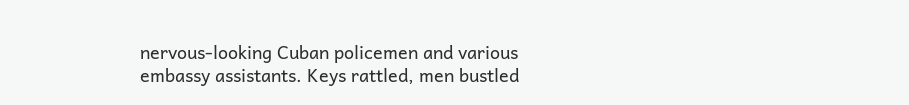nervous-looking Cuban policemen and various embassy assistants. Keys rattled, men bustled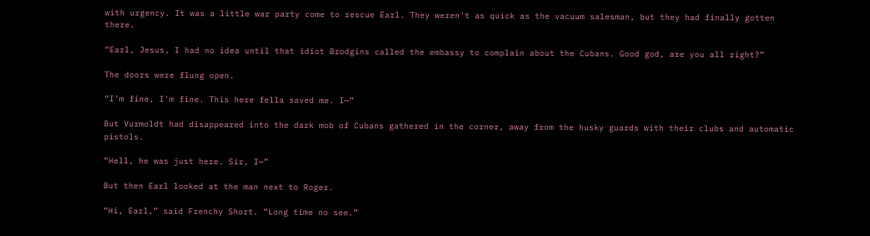with urgency. It was a little war party come to rescue Earl. They weren't as quick as the vacuum salesman, but they had finally gotten there.

“Earl, Jesus, I had no idea until that idiot Brodgins called the embassy to complain about the Cubans. Good god, are you all right?”

The doors were flung open.

“I'm fine, I'm fine. This here fella saved me. I—”

But Vurmoldt had disappeared into the dark mob of Cubans gathered in the corner, away from the husky guards with their clubs and automatic pistols.

“Hell, he was just here. Sir, I—”

But then Earl looked at the man next to Roger.

“Hi, Earl,” said Frenchy Short. “Long time no see.”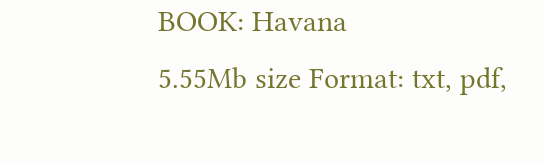BOOK: Havana
5.55Mb size Format: txt, pdf,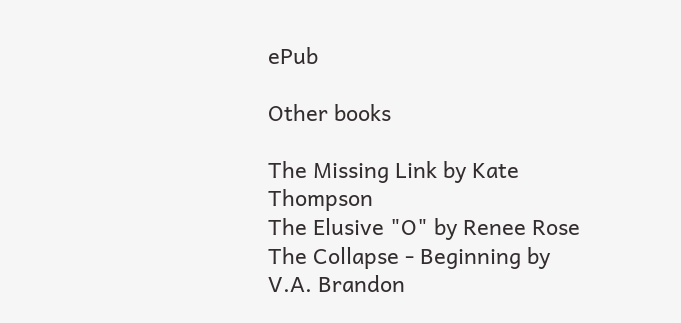ePub

Other books

The Missing Link by Kate Thompson
The Elusive "O" by Renee Rose
The Collapse - Beginning by V.A. Brandon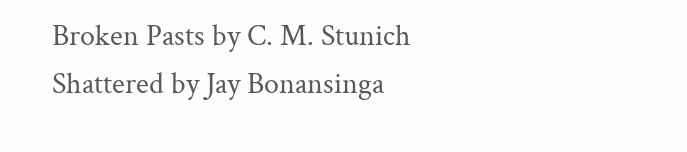Broken Pasts by C. M. Stunich
Shattered by Jay Bonansinga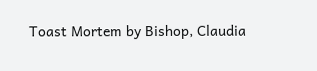Toast Mortem by Bishop, Claudia